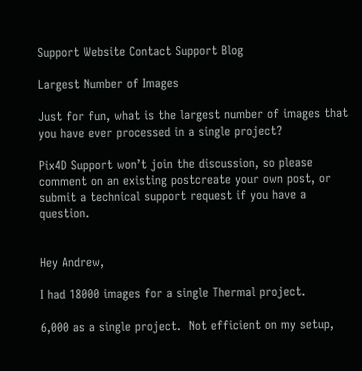Support Website Contact Support Blog

Largest Number of Images

Just for fun, what is the largest number of images that you have ever processed in a single project?

Pix4D Support won’t join the discussion, so please comment on an existing postcreate your own post, or submit a technical support request if you have a question.


Hey Andrew,

I had 18000 images for a single Thermal project.

6,000 as a single project.  Not efficient on my setup,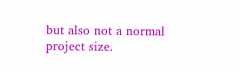but also not a normal project size.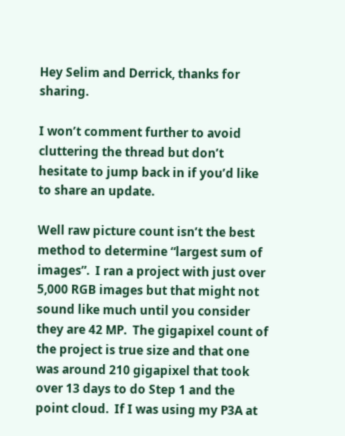Hey Selim and Derrick, thanks for sharing.

I won’t comment further to avoid cluttering the thread but don’t hesitate to jump back in if you’d like to share an update.

Well raw picture count isn’t the best method to determine “largest sum of images”.  I ran a project with just over 5,000 RGB images but that might not sound like much until you consider they are 42 MP.  The gigapixel count of the project is true size and that one was around 210 gigapixel that took over 13 days to do Step 1 and the point cloud.  If I was using my P3A at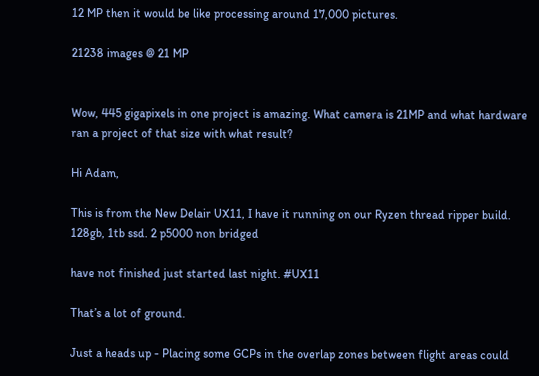12 MP then it would be like processing around 17,000 pictures.

21238 images @ 21 MP


Wow, 445 gigapixels in one project is amazing. What camera is 21MP and what hardware ran a project of that size with what result?

Hi Adam,

This is from the New Delair UX11, I have it running on our Ryzen thread ripper build. 128gb, 1tb ssd. 2 p5000 non bridged

have not finished just started last night. #UX11

That’s a lot of ground.

Just a heads up - Placing some GCPs in the overlap zones between flight areas could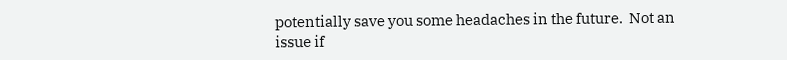potentially save you some headaches in the future.  Not an issue if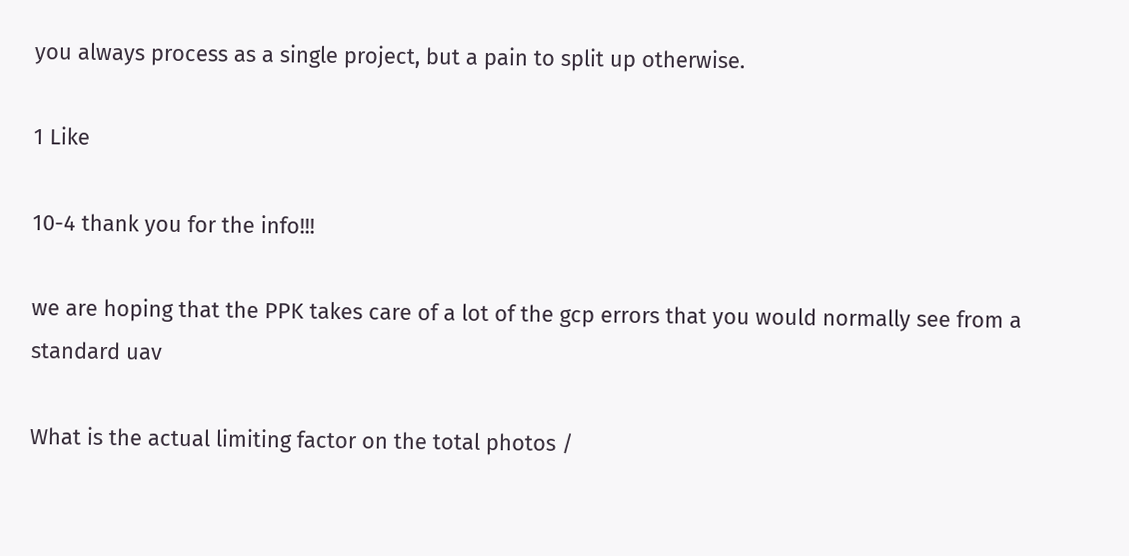you always process as a single project, but a pain to split up otherwise.

1 Like

10-4 thank you for the info!!!

we are hoping that the PPK takes care of a lot of the gcp errors that you would normally see from a standard uav

What is the actual limiting factor on the total photos /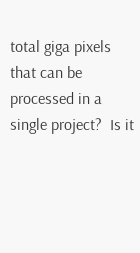total giga pixels that can be processed in a single project?  Is it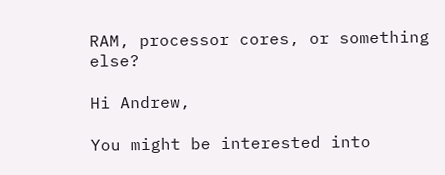RAM, processor cores, or something else?

Hi Andrew,

You might be interested into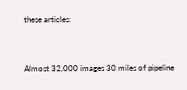these articles:


Almost 32,000 images 30 miles of pipeline